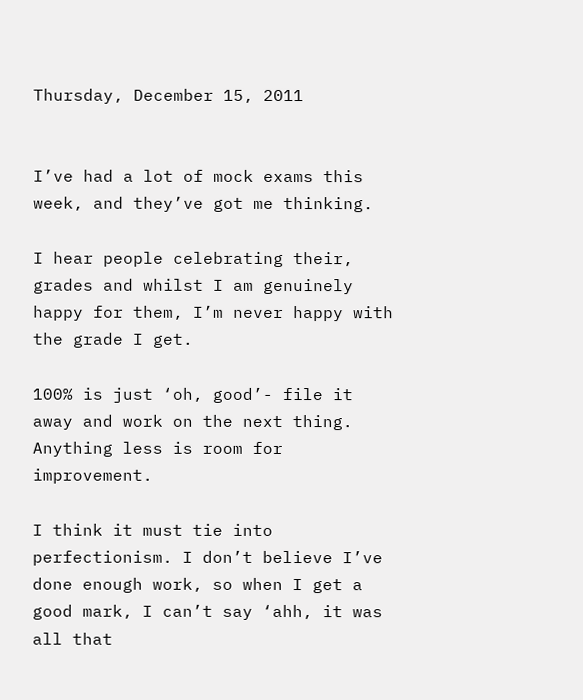Thursday, December 15, 2011


I’ve had a lot of mock exams this week, and they’ve got me thinking.

I hear people celebrating their, grades and whilst I am genuinely happy for them, I’m never happy with the grade I get.

100% is just ‘oh, good’- file it away and work on the next thing. Anything less is room for improvement.

I think it must tie into perfectionism. I don’t believe I’ve done enough work, so when I get a good mark, I can’t say ‘ahh, it was all that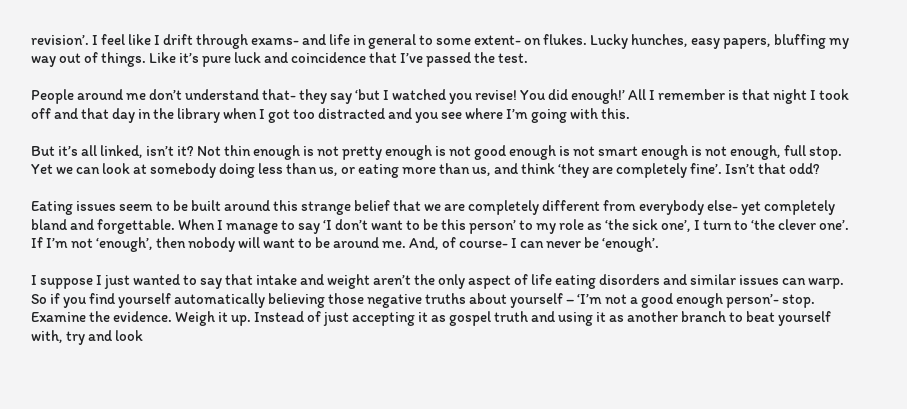revision’. I feel like I drift through exams- and life in general to some extent- on flukes. Lucky hunches, easy papers, bluffing my way out of things. Like it’s pure luck and coincidence that I’ve passed the test.

People around me don’t understand that- they say ‘but I watched you revise! You did enough!’ All I remember is that night I took off and that day in the library when I got too distracted and you see where I’m going with this.

But it’s all linked, isn’t it? Not thin enough is not pretty enough is not good enough is not smart enough is not enough, full stop. Yet we can look at somebody doing less than us, or eating more than us, and think ‘they are completely fine’. Isn’t that odd?

Eating issues seem to be built around this strange belief that we are completely different from everybody else- yet completely bland and forgettable. When I manage to say ‘I don’t want to be this person’ to my role as ‘the sick one’, I turn to ‘the clever one’. If I’m not ‘enough’, then nobody will want to be around me. And, of course- I can never be ‘enough’.

I suppose I just wanted to say that intake and weight aren’t the only aspect of life eating disorders and similar issues can warp. So if you find yourself automatically believing those negative truths about yourself – ‘I’m not a good enough person’- stop. Examine the evidence. Weigh it up. Instead of just accepting it as gospel truth and using it as another branch to beat yourself with, try and look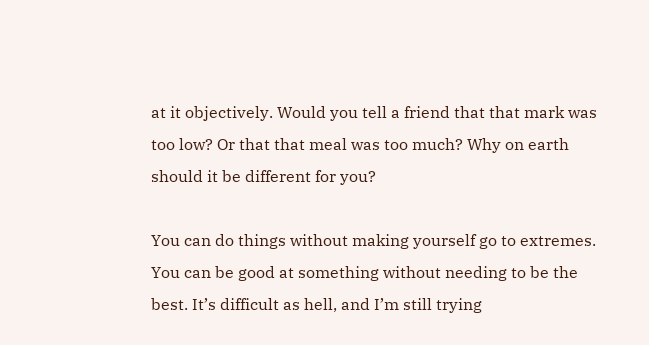at it objectively. Would you tell a friend that that mark was too low? Or that that meal was too much? Why on earth should it be different for you?

You can do things without making yourself go to extremes. You can be good at something without needing to be the best. It’s difficult as hell, and I’m still trying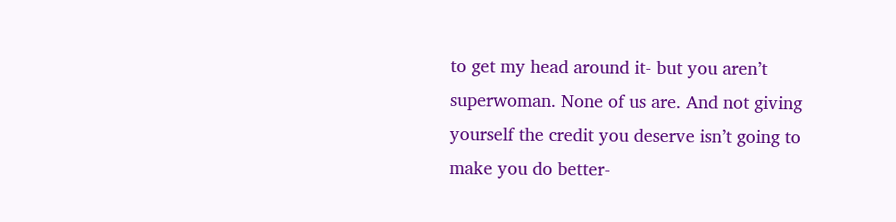to get my head around it- but you aren’t superwoman. None of us are. And not giving yourself the credit you deserve isn’t going to make you do better-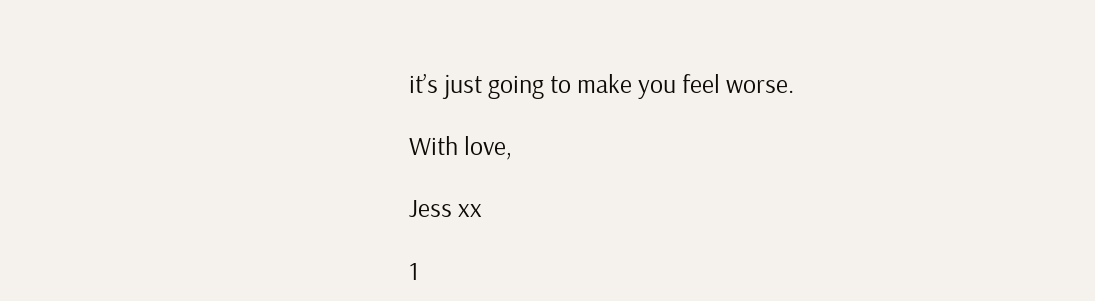it’s just going to make you feel worse.

With love,

Jess xx

1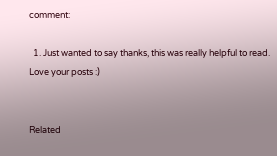comment:

  1. Just wanted to say thanks, this was really helpful to read. Love your posts :)


Related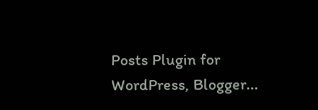Posts Plugin for WordPress, Blogger...